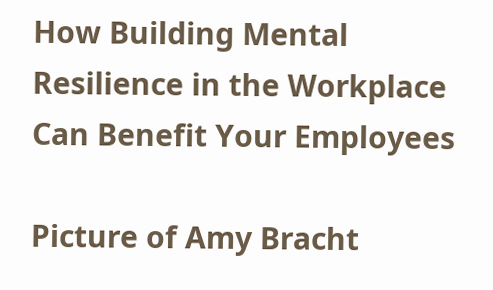How Building Mental Resilience in the Workplace Can Benefit Your Employees

Picture of Amy Bracht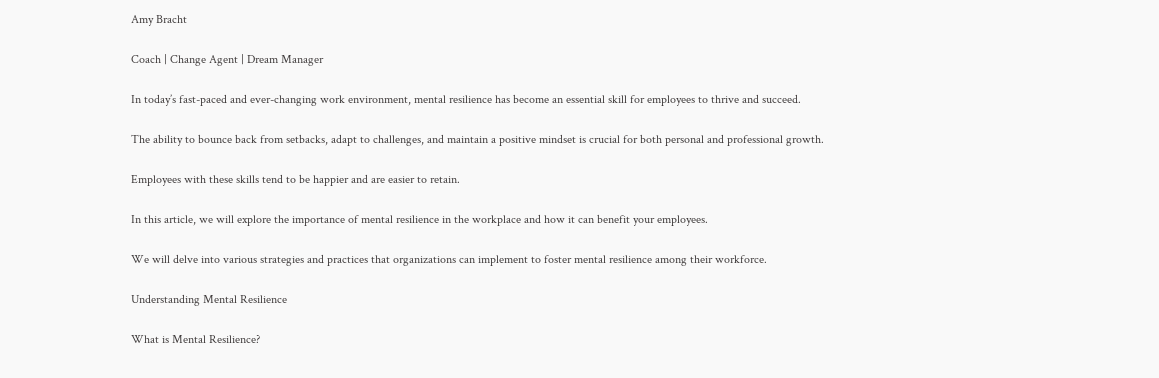Amy Bracht

Coach | Change Agent | Dream Manager

In today’s fast-paced and ever-changing work environment, mental resilience has become an essential skill for employees to thrive and succeed.

The ability to bounce back from setbacks, adapt to challenges, and maintain a positive mindset is crucial for both personal and professional growth.

Employees with these skills tend to be happier and are easier to retain.

In this article, we will explore the importance of mental resilience in the workplace and how it can benefit your employees.

We will delve into various strategies and practices that organizations can implement to foster mental resilience among their workforce.

Understanding Mental Resilience

What is Mental Resilience?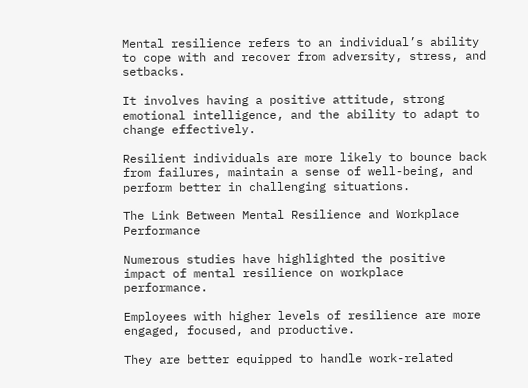Mental resilience refers to an individual’s ability to cope with and recover from adversity, stress, and setbacks.

It involves having a positive attitude, strong emotional intelligence, and the ability to adapt to change effectively.

Resilient individuals are more likely to bounce back from failures, maintain a sense of well-being, and perform better in challenging situations.

The Link Between Mental Resilience and Workplace Performance

Numerous studies have highlighted the positive impact of mental resilience on workplace performance.

Employees with higher levels of resilience are more engaged, focused, and productive.

They are better equipped to handle work-related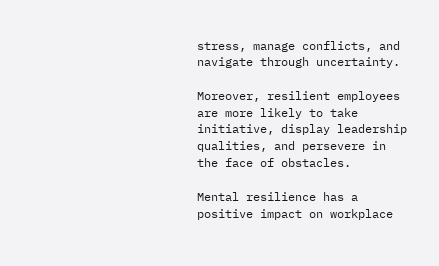stress, manage conflicts, and navigate through uncertainty.

Moreover, resilient employees are more likely to take initiative, display leadership qualities, and persevere in the face of obstacles.

Mental resilience has a positive impact on workplace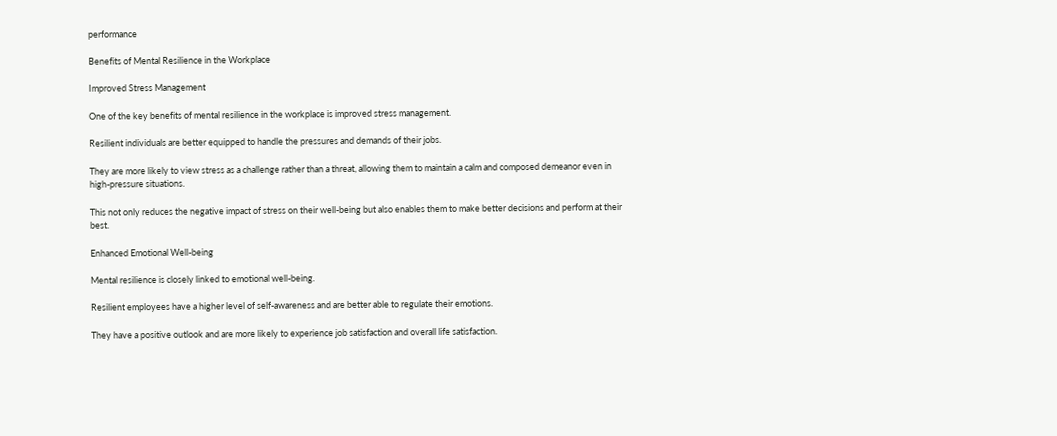performance

Benefits of Mental Resilience in the Workplace

Improved Stress Management

One of the key benefits of mental resilience in the workplace is improved stress management.

Resilient individuals are better equipped to handle the pressures and demands of their jobs.

They are more likely to view stress as a challenge rather than a threat, allowing them to maintain a calm and composed demeanor even in high-pressure situations.

This not only reduces the negative impact of stress on their well-being but also enables them to make better decisions and perform at their best.

Enhanced Emotional Well-being

Mental resilience is closely linked to emotional well-being.

Resilient employees have a higher level of self-awareness and are better able to regulate their emotions.

They have a positive outlook and are more likely to experience job satisfaction and overall life satisfaction.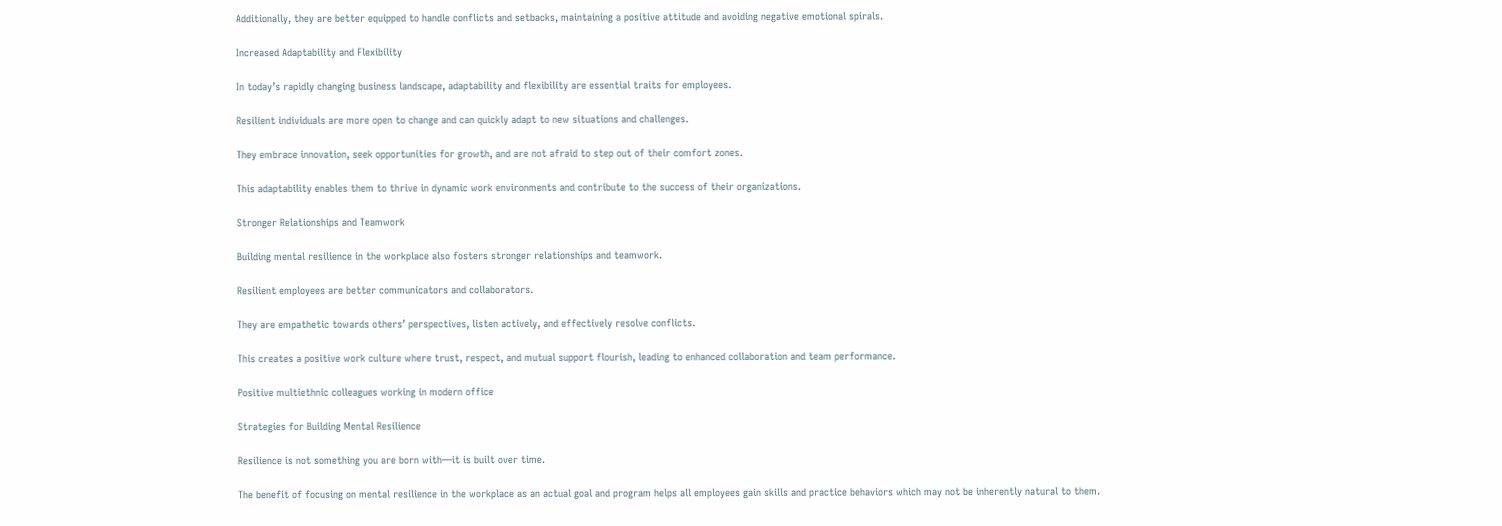Additionally, they are better equipped to handle conflicts and setbacks, maintaining a positive attitude and avoiding negative emotional spirals.

Increased Adaptability and Flexibility

In today’s rapidly changing business landscape, adaptability and flexibility are essential traits for employees.

Resilient individuals are more open to change and can quickly adapt to new situations and challenges.

They embrace innovation, seek opportunities for growth, and are not afraid to step out of their comfort zones.

This adaptability enables them to thrive in dynamic work environments and contribute to the success of their organizations.

Stronger Relationships and Teamwork

Building mental resilience in the workplace also fosters stronger relationships and teamwork.

Resilient employees are better communicators and collaborators.

They are empathetic towards others’ perspectives, listen actively, and effectively resolve conflicts.

This creates a positive work culture where trust, respect, and mutual support flourish, leading to enhanced collaboration and team performance.

Positive multiethnic colleagues working in modern office

Strategies for Building Mental Resilience

Resilience is not something you are born with—it is built over time.

The benefit of focusing on mental resilience in the workplace as an actual goal and program helps all employees gain skills and practice behaviors which may not be inherently natural to them.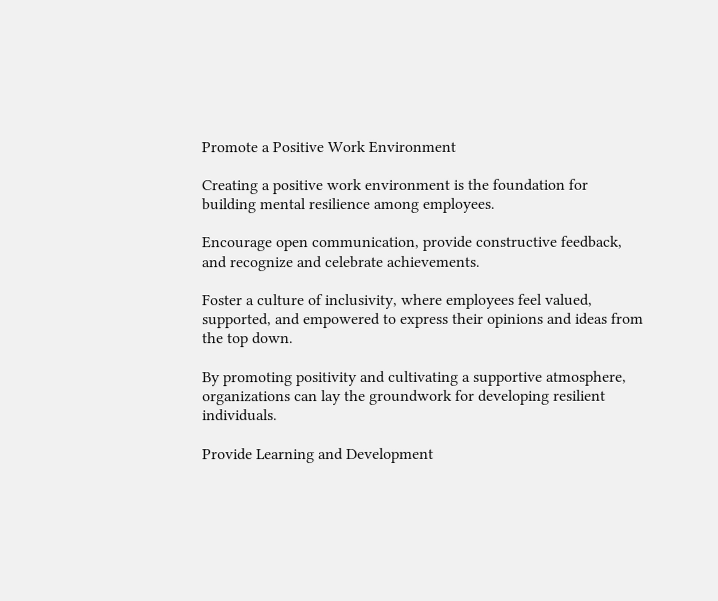Promote a Positive Work Environment

Creating a positive work environment is the foundation for building mental resilience among employees.

Encourage open communication, provide constructive feedback, and recognize and celebrate achievements.

Foster a culture of inclusivity, where employees feel valued, supported, and empowered to express their opinions and ideas from the top down.

By promoting positivity and cultivating a supportive atmosphere, organizations can lay the groundwork for developing resilient individuals.

Provide Learning and Development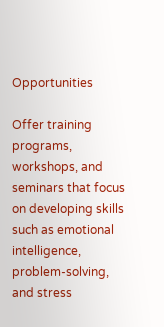Opportunities

Offer training programs, workshops, and seminars that focus on developing skills such as emotional intelligence, problem-solving, and stress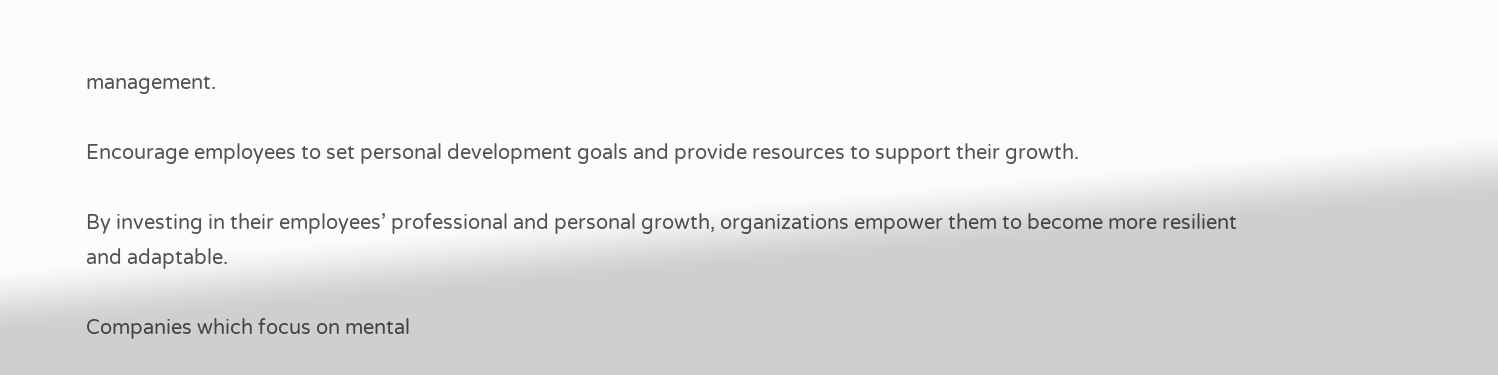management.

Encourage employees to set personal development goals and provide resources to support their growth.

By investing in their employees’ professional and personal growth, organizations empower them to become more resilient and adaptable.

Companies which focus on mental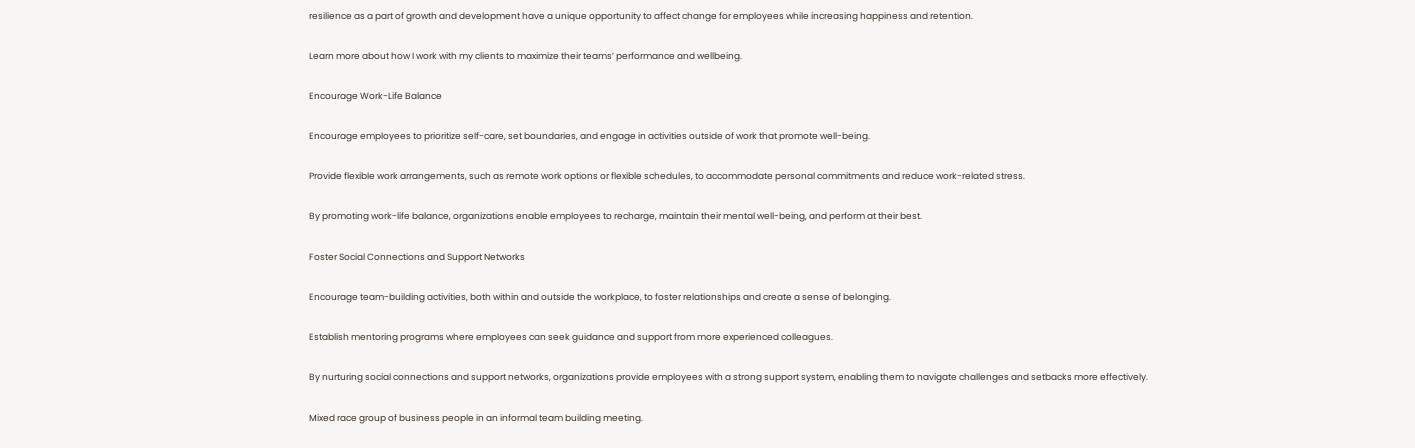resilience as a part of growth and development have a unique opportunity to affect change for employees while increasing happiness and retention.

Learn more about how I work with my clients to maximize their teams’ performance and wellbeing.

Encourage Work-Life Balance

Encourage employees to prioritize self-care, set boundaries, and engage in activities outside of work that promote well-being.

Provide flexible work arrangements, such as remote work options or flexible schedules, to accommodate personal commitments and reduce work-related stress.

By promoting work-life balance, organizations enable employees to recharge, maintain their mental well-being, and perform at their best.

Foster Social Connections and Support Networks

Encourage team-building activities, both within and outside the workplace, to foster relationships and create a sense of belonging.

Establish mentoring programs where employees can seek guidance and support from more experienced colleagues.

By nurturing social connections and support networks, organizations provide employees with a strong support system, enabling them to navigate challenges and setbacks more effectively.

Mixed race group of business people in an informal team building meeting.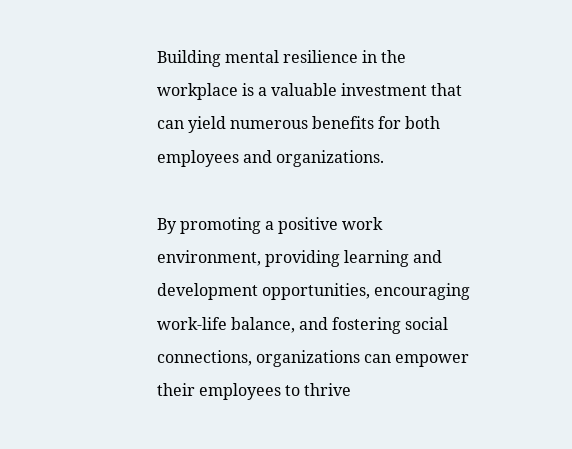Building mental resilience in the workplace is a valuable investment that can yield numerous benefits for both employees and organizations.

By promoting a positive work environment, providing learning and development opportunities, encouraging work-life balance, and fostering social connections, organizations can empower their employees to thrive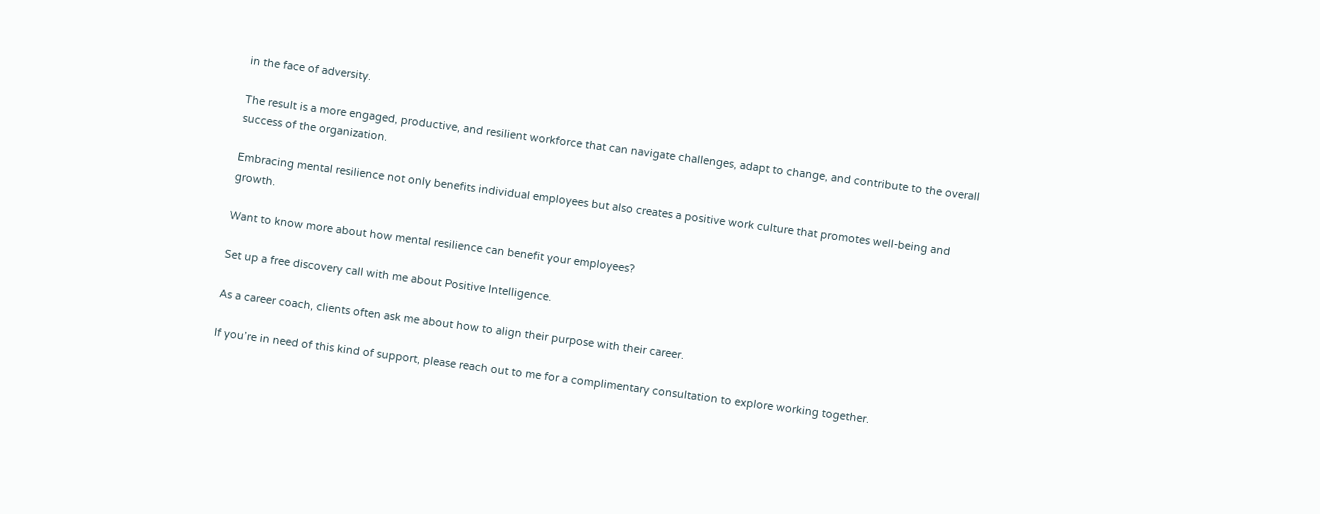in the face of adversity.

The result is a more engaged, productive, and resilient workforce that can navigate challenges, adapt to change, and contribute to the overall success of the organization.

Embracing mental resilience not only benefits individual employees but also creates a positive work culture that promotes well-being and growth.

Want to know more about how mental resilience can benefit your employees?

Set up a free discovery call with me about Positive Intelligence.

As a career coach, clients often ask me about how to align their purpose with their career.

If you’re in need of this kind of support, please reach out to me for a complimentary consultation to explore working together.